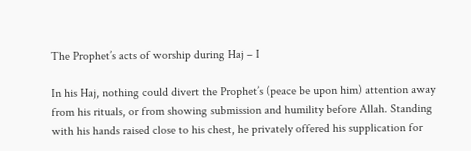The Prophet’s acts of worship during Haj – I

In his Haj, nothing could divert the Prophet’s (peace be upon him) attention away from his rituals, or from showing submission and humility before Allah. Standing with his hands raised close to his chest, he privately offered his supplication for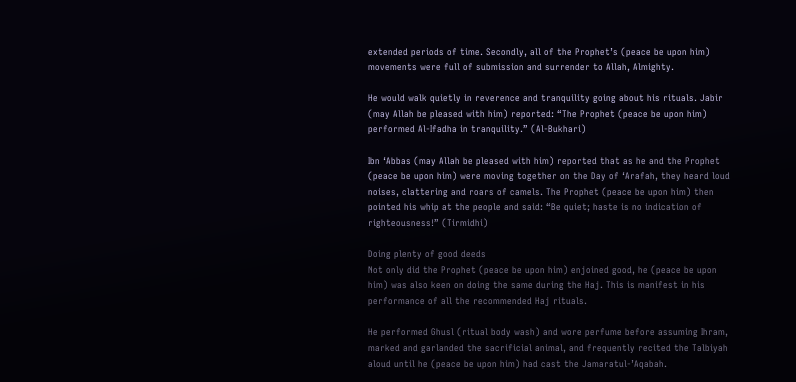extended periods of time. Secondly, all of the Prophet’s (peace be upon him) movements were full of submission and surrender to Allah, Almighty.

He would walk quietly in reverence and tranquility going about his rituals. Jabir (may Allah be pleased with him) reported: “The Prophet (peace be upon him) performed Al-Ifadha in tranquility.” (Al-Bukhari)

Ibn ‘Abbas (may Allah be pleased with him) reported that as he and the Prophet (peace be upon him) were moving together on the Day of ‘Arafah, they heard loud noises, clattering and roars of camels. The Prophet (peace be upon him) then pointed his whip at the people and said: “Be quiet; haste is no indication of righteousness!” (Tirmidhi)

Doing plenty of good deeds
Not only did the Prophet (peace be upon him) enjoined good, he (peace be upon him) was also keen on doing the same during the Haj. This is manifest in his performance of all the recommended Haj rituals.

He performed Ghusl (ritual body wash) and wore perfume before assuming Ihram, marked and garlanded the sacrificial animal, and frequently recited the Talbiyah aloud until he (peace be upon him) had cast the Jamaratul-’Aqabah.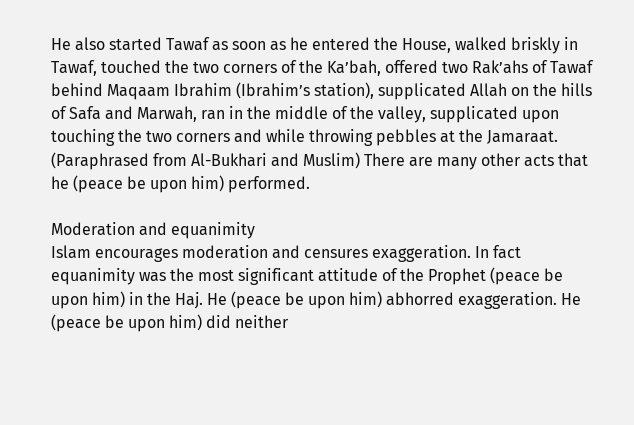He also started Tawaf as soon as he entered the House, walked briskly in Tawaf, touched the two corners of the Ka’bah, offered two Rak’ahs of Tawaf behind Maqaam Ibrahim (Ibrahim’s station), supplicated Allah on the hills of Safa and Marwah, ran in the middle of the valley, supplicated upon touching the two corners and while throwing pebbles at the Jamaraat. (Paraphrased from Al-Bukhari and Muslim) There are many other acts that he (peace be upon him) performed.

Moderation and equanimity
Islam encourages moderation and censures exaggeration. In fact equanimity was the most significant attitude of the Prophet (peace be upon him) in the Haj. He (peace be upon him) abhorred exaggeration. He (peace be upon him) did neither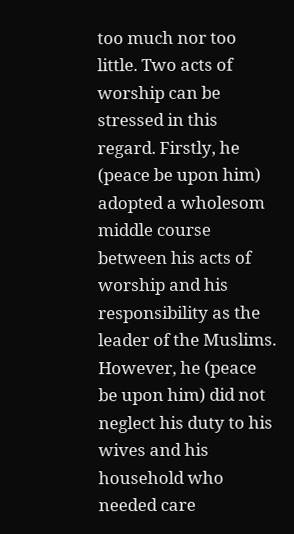too much nor too little. Two acts of worship can be stressed in this regard. Firstly, he (peace be upon him) adopted a wholesom middle course between his acts of worship and his responsibility as the leader of the Muslims. However, he (peace be upon him) did not neglect his duty to his wives and his household who needed care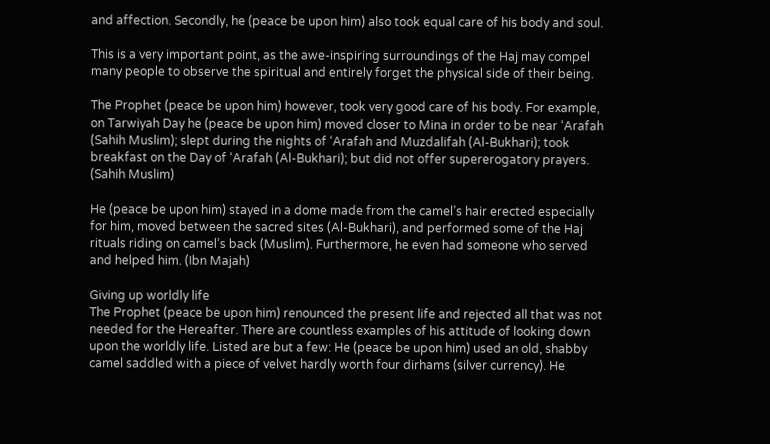and affection. Secondly, he (peace be upon him) also took equal care of his body and soul.

This is a very important point, as the awe-inspiring surroundings of the Haj may compel many people to observe the spiritual and entirely forget the physical side of their being.

The Prophet (peace be upon him) however, took very good care of his body. For example, on Tarwiyah Day he (peace be upon him) moved closer to Mina in order to be near ‘Arafah (Sahih Muslim); slept during the nights of ‘Arafah and Muzdalifah (Al-Bukhari); took breakfast on the Day of ‘Arafah (Al-Bukhari); but did not offer supererogatory prayers. (Sahih Muslim)

He (peace be upon him) stayed in a dome made from the camel’s hair erected especially for him, moved between the sacred sites (Al-Bukhari), and performed some of the Haj rituals riding on camel’s back (Muslim). Furthermore, he even had someone who served and helped him. (Ibn Majah)

Giving up worldly life
The Prophet (peace be upon him) renounced the present life and rejected all that was not needed for the Hereafter. There are countless examples of his attitude of looking down upon the worldly life. Listed are but a few: He (peace be upon him) used an old, shabby camel saddled with a piece of velvet hardly worth four dirhams (silver currency). He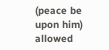(peace be upon him) allowed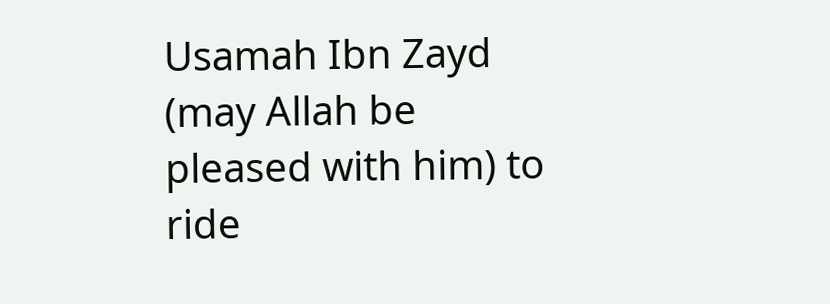Usamah Ibn Zayd (may Allah be pleased with him) to ride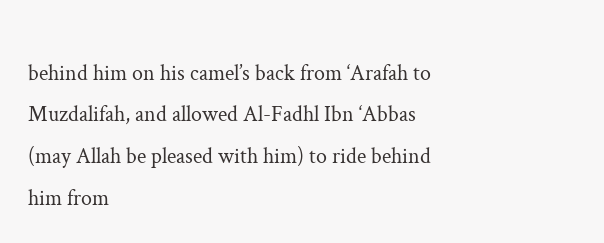behind him on his camel’s back from ‘Arafah to Muzdalifah, and allowed Al-Fadhl Ibn ‘Abbas (may Allah be pleased with him) to ride behind him from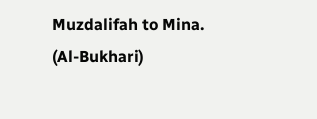Muzdalifah to Mina. (Al-Bukhari)